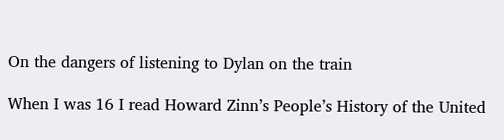On the dangers of listening to Dylan on the train

When I was 16 I read Howard Zinn’s People’s History of the United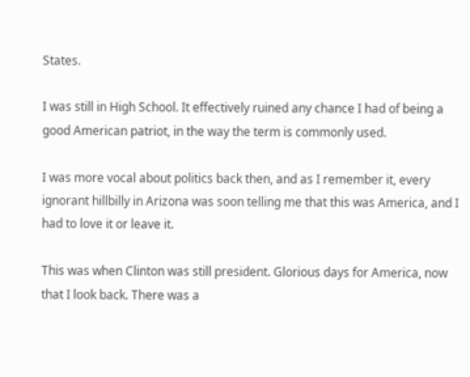States.

I was still in High School. It effectively ruined any chance I had of being a good American patriot, in the way the term is commonly used.

I was more vocal about politics back then, and as I remember it, every ignorant hillbilly in Arizona was soon telling me that this was America, and I had to love it or leave it.

This was when Clinton was still president. Glorious days for America, now that I look back. There was a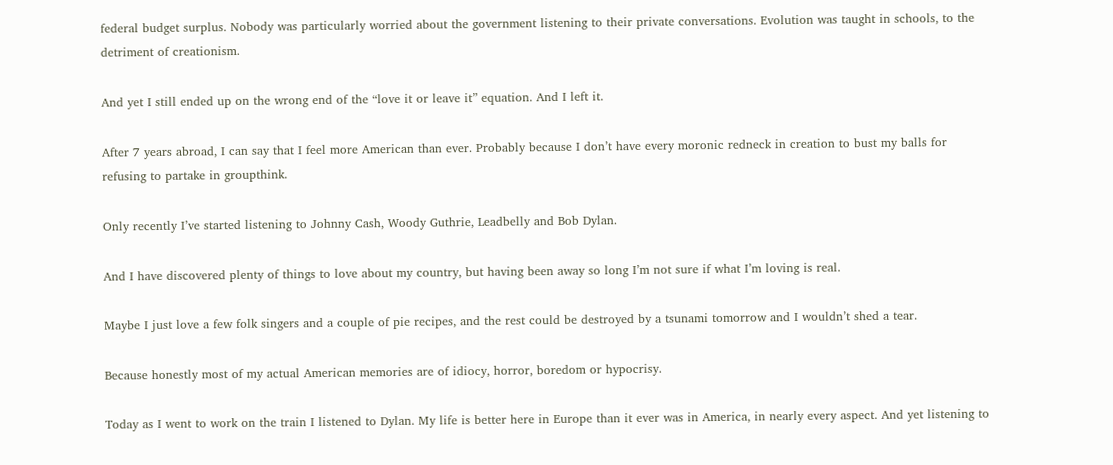federal budget surplus. Nobody was particularly worried about the government listening to their private conversations. Evolution was taught in schools, to the detriment of creationism.

And yet I still ended up on the wrong end of the “love it or leave it” equation. And I left it.

After 7 years abroad, I can say that I feel more American than ever. Probably because I don’t have every moronic redneck in creation to bust my balls for refusing to partake in groupthink.

Only recently I’ve started listening to Johnny Cash, Woody Guthrie, Leadbelly and Bob Dylan.

And I have discovered plenty of things to love about my country, but having been away so long I’m not sure if what I’m loving is real.

Maybe I just love a few folk singers and a couple of pie recipes, and the rest could be destroyed by a tsunami tomorrow and I wouldn’t shed a tear.

Because honestly most of my actual American memories are of idiocy, horror, boredom or hypocrisy.

Today as I went to work on the train I listened to Dylan. My life is better here in Europe than it ever was in America, in nearly every aspect. And yet listening to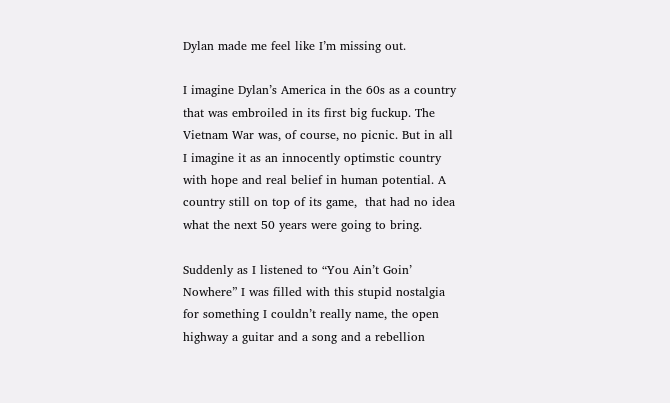Dylan made me feel like I’m missing out.

I imagine Dylan’s America in the 60s as a country that was embroiled in its first big fuckup. The Vietnam War was, of course, no picnic. But in all I imagine it as an innocently optimstic country with hope and real belief in human potential. A country still on top of its game,  that had no idea what the next 50 years were going to bring.

Suddenly as I listened to “You Ain’t Goin’ Nowhere” I was filled with this stupid nostalgia for something I couldn’t really name, the open highway a guitar and a song and a rebellion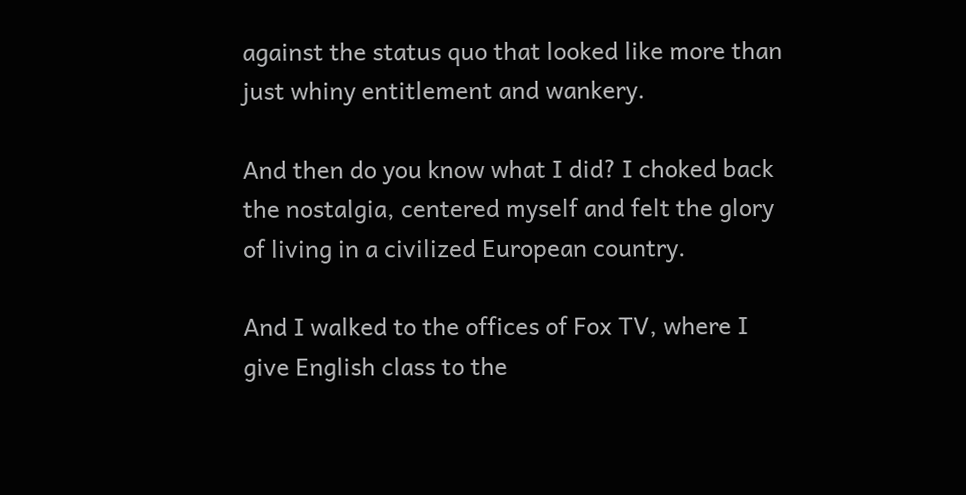against the status quo that looked like more than just whiny entitlement and wankery.

And then do you know what I did? I choked back the nostalgia, centered myself and felt the glory of living in a civilized European country.

And I walked to the offices of Fox TV, where I give English class to the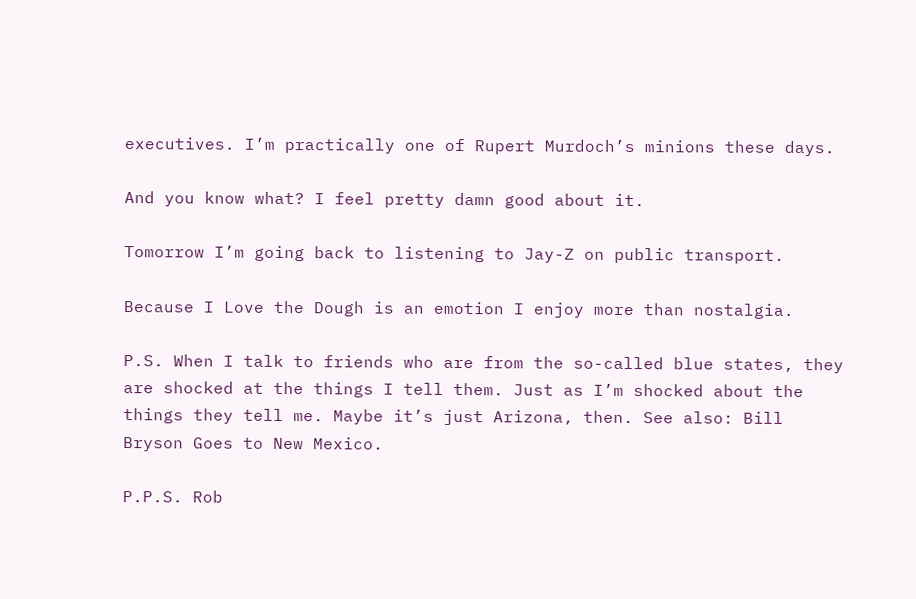executives. I’m practically one of Rupert Murdoch’s minions these days.

And you know what? I feel pretty damn good about it.

Tomorrow I’m going back to listening to Jay-Z on public transport.

Because I Love the Dough is an emotion I enjoy more than nostalgia.

P.S. When I talk to friends who are from the so-called blue states, they are shocked at the things I tell them. Just as I’m shocked about the things they tell me. Maybe it’s just Arizona, then. See also: Bill Bryson Goes to New Mexico.

P.P.S. Rob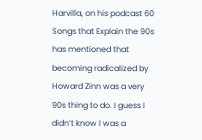Harvilla, on his podcast 60 Songs that Explain the 90s has mentioned that becoming radicalized by Howard Zinn was a very 90s thing to do. I guess I didn’t know I was a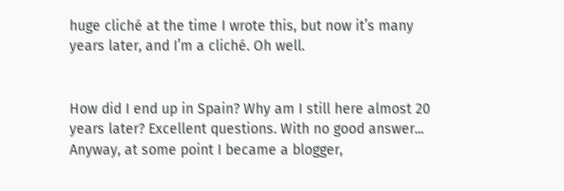huge cliché at the time I wrote this, but now it’s many years later, and I’m a cliché. Oh well.


How did I end up in Spain? Why am I still here almost 20 years later? Excellent questions. With no good answer... Anyway, at some point I became a blogger,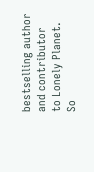bestselling author and contributor to Lonely Planet. So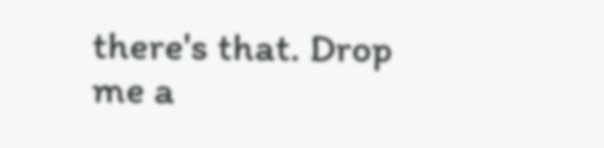there's that. Drop me a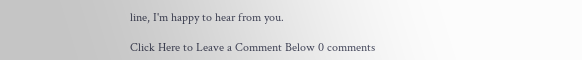line, I'm happy to hear from you.

Click Here to Leave a Comment Below 0 comments